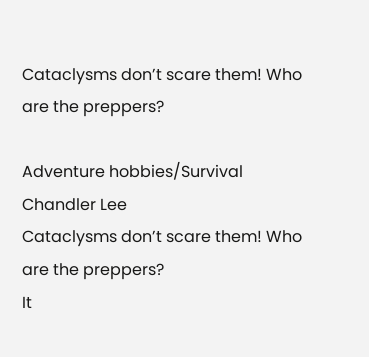Cataclysms don’t scare them! Who are the preppers?

Adventure hobbies/Survival
Chandler Lee
Cataclysms don’t scare them! Who are the preppers?
It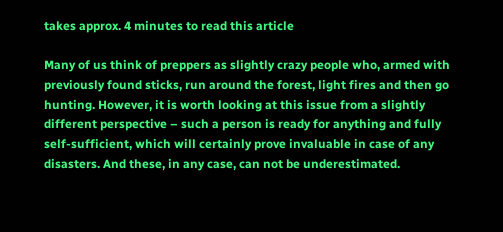takes approx. 4 minutes to read this article

Many of us think of preppers as slightly crazy people who, armed with previously found sticks, run around the forest, light fires and then go hunting. However, it is worth looking at this issue from a slightly different perspective – such a person is ready for anything and fully self-sufficient, which will certainly prove invaluable in case of any disasters. And these, in any case, can not be underestimated.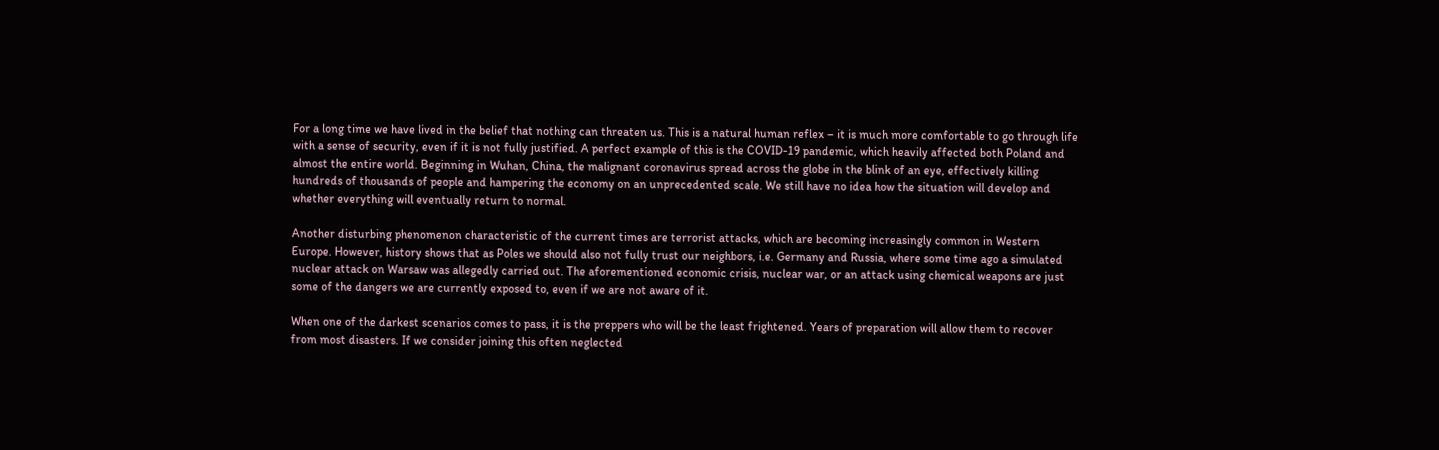For a long time we have lived in the belief that nothing can threaten us. This is a natural human reflex – it is much more comfortable to go through life with a sense of security, even if it is not fully justified. A perfect example of this is the COVID-19 pandemic, which heavily affected both Poland and almost the entire world. Beginning in Wuhan, China, the malignant coronavirus spread across the globe in the blink of an eye, effectively killing hundreds of thousands of people and hampering the economy on an unprecedented scale. We still have no idea how the situation will develop and whether everything will eventually return to normal.

Another disturbing phenomenon characteristic of the current times are terrorist attacks, which are becoming increasingly common in Western Europe. However, history shows that as Poles we should also not fully trust our neighbors, i.e. Germany and Russia, where some time ago a simulated nuclear attack on Warsaw was allegedly carried out. The aforementioned economic crisis, nuclear war, or an attack using chemical weapons are just some of the dangers we are currently exposed to, even if we are not aware of it.

When one of the darkest scenarios comes to pass, it is the preppers who will be the least frightened. Years of preparation will allow them to recover from most disasters. If we consider joining this often neglected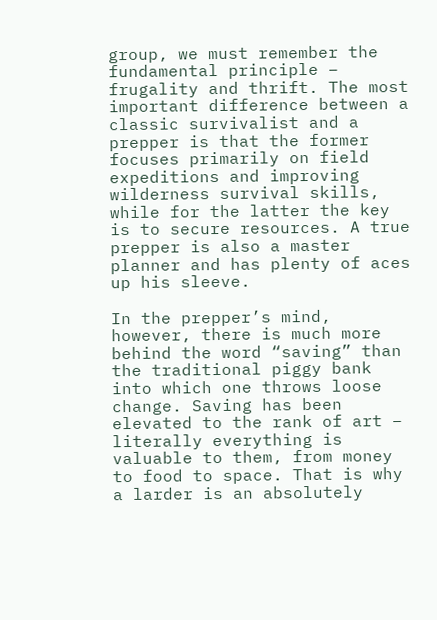group, we must remember the fundamental principle – frugality and thrift. The most important difference between a classic survivalist and a prepper is that the former focuses primarily on field expeditions and improving wilderness survival skills, while for the latter the key is to secure resources. A true prepper is also a master planner and has plenty of aces up his sleeve.

In the prepper’s mind, however, there is much more behind the word “saving” than the traditional piggy bank into which one throws loose change. Saving has been elevated to the rank of art – literally everything is valuable to them, from money to food to space. That is why a larder is an absolutely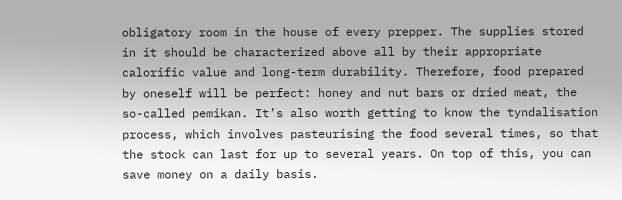obligatory room in the house of every prepper. The supplies stored in it should be characterized above all by their appropriate calorific value and long-term durability. Therefore, food prepared by oneself will be perfect: honey and nut bars or dried meat, the so-called pemikan. It’s also worth getting to know the tyndalisation process, which involves pasteurising the food several times, so that the stock can last for up to several years. On top of this, you can save money on a daily basis.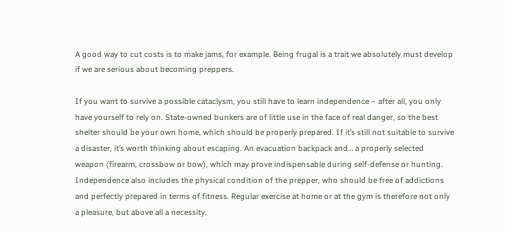A good way to cut costs is to make jams, for example. Being frugal is a trait we absolutely must develop if we are serious about becoming preppers.

If you want to survive a possible cataclysm, you still have to learn independence – after all, you only have yourself to rely on. State-owned bunkers are of little use in the face of real danger, so the best shelter should be your own home, which should be properly prepared. If it’s still not suitable to survive a disaster, it’s worth thinking about escaping. An evacuation backpack and… a properly selected weapon (firearm, crossbow or bow), which may prove indispensable during self-defense or hunting. Independence also includes the physical condition of the prepper, who should be free of addictions and perfectly prepared in terms of fitness. Regular exercise at home or at the gym is therefore not only a pleasure, but above all a necessity.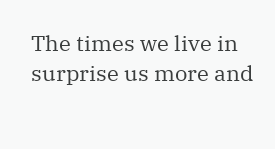The times we live in surprise us more and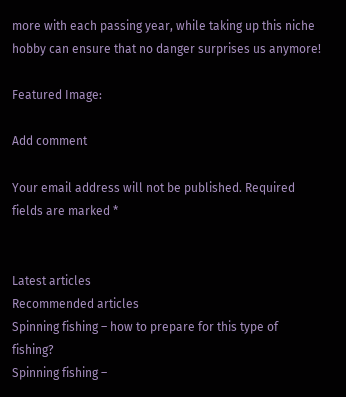more with each passing year, while taking up this niche hobby can ensure that no danger surprises us anymore!

Featured Image:

Add comment

Your email address will not be published. Required fields are marked *


Latest articles
Recommended articles
Spinning fishing – how to prepare for this type of fishing?
Spinning fishing –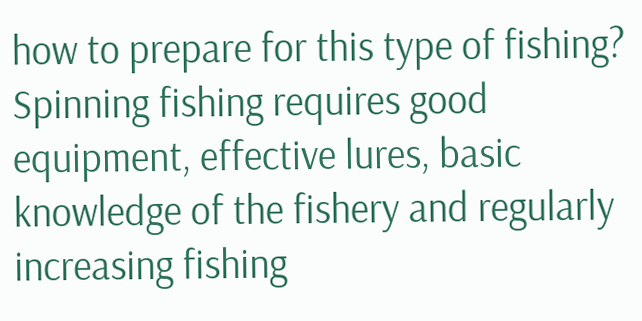how to prepare for this type of fishing?
Spinning fishing requires good equipment, effective lures, basic knowledge of the fishery and regularly increasing fishing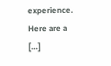experience. Here are a […]